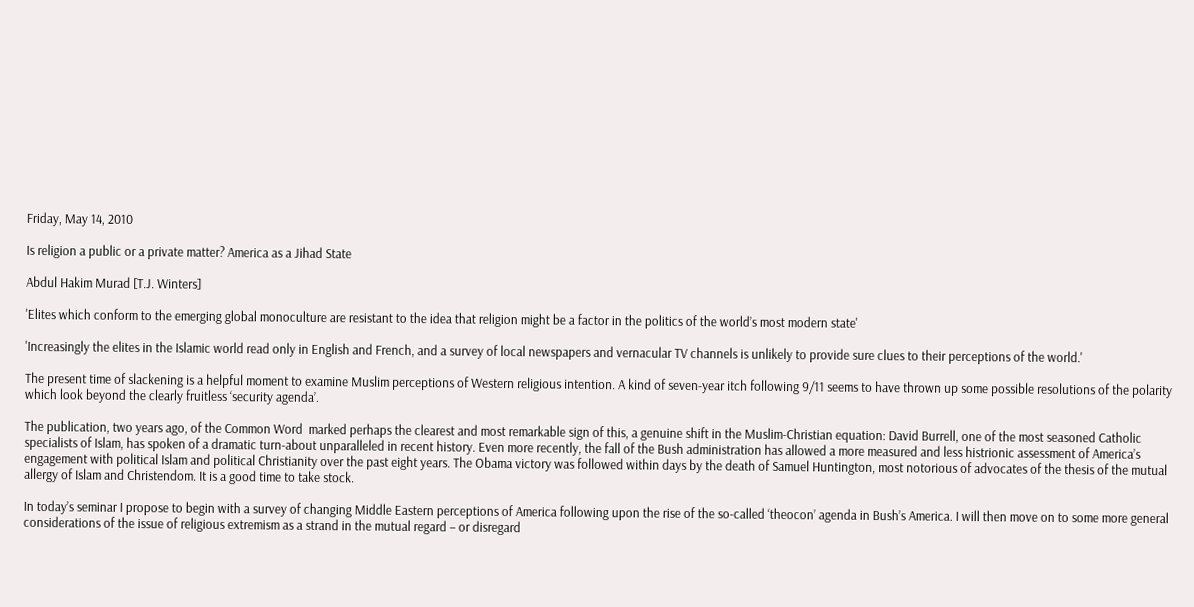Friday, May 14, 2010

Is religion a public or a private matter? America as a Jihad State

Abdul Hakim Murad [T.J. Winters]

'Elites which conform to the emerging global monoculture are resistant to the idea that religion might be a factor in the politics of the world’s most modern state'

'Increasingly the elites in the Islamic world read only in English and French, and a survey of local newspapers and vernacular TV channels is unlikely to provide sure clues to their perceptions of the world.'

The present time of slackening is a helpful moment to examine Muslim perceptions of Western religious intention. A kind of seven-year itch following 9/11 seems to have thrown up some possible resolutions of the polarity which look beyond the clearly fruitless ‘security agenda’.

The publication, two years ago, of the Common Word  marked perhaps the clearest and most remarkable sign of this, a genuine shift in the Muslim-Christian equation: David Burrell, one of the most seasoned Catholic specialists of Islam, has spoken of a dramatic turn-about unparalleled in recent history. Even more recently, the fall of the Bush administration has allowed a more measured and less histrionic assessment of America’s engagement with political Islam and political Christianity over the past eight years. The Obama victory was followed within days by the death of Samuel Huntington, most notorious of advocates of the thesis of the mutual allergy of Islam and Christendom. It is a good time to take stock.

In today’s seminar I propose to begin with a survey of changing Middle Eastern perceptions of America following upon the rise of the so-called ‘theocon’ agenda in Bush’s America. I will then move on to some more general considerations of the issue of religious extremism as a strand in the mutual regard – or disregard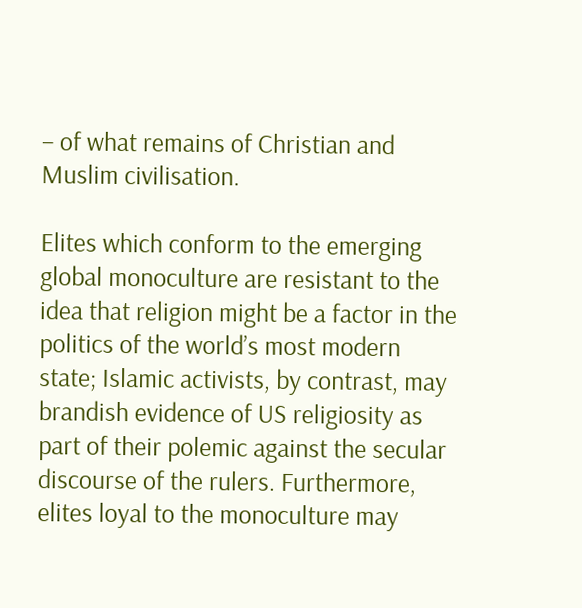– of what remains of Christian and Muslim civilisation.

Elites which conform to the emerging global monoculture are resistant to the idea that religion might be a factor in the politics of the world’s most modern state; Islamic activists, by contrast, may brandish evidence of US religiosity as part of their polemic against the secular discourse of the rulers. Furthermore, elites loyal to the monoculture may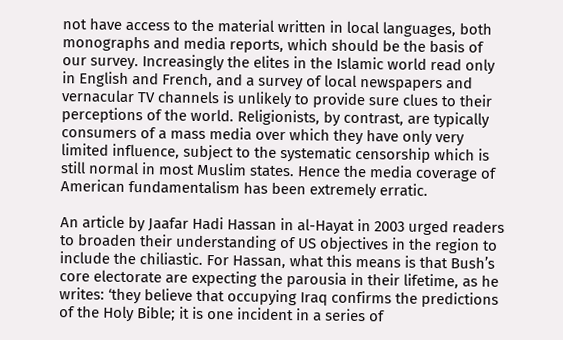not have access to the material written in local languages, both monographs and media reports, which should be the basis of our survey. Increasingly the elites in the Islamic world read only in English and French, and a survey of local newspapers and vernacular TV channels is unlikely to provide sure clues to their perceptions of the world. Religionists, by contrast, are typically consumers of a mass media over which they have only very limited influence, subject to the systematic censorship which is still normal in most Muslim states. Hence the media coverage of American fundamentalism has been extremely erratic.

An article by Jaafar Hadi Hassan in al-Hayat in 2003 urged readers to broaden their understanding of US objectives in the region to include the chiliastic. For Hassan, what this means is that Bush’s core electorate are expecting the parousia in their lifetime, as he writes: ‘they believe that occupying Iraq confirms the predictions of the Holy Bible; it is one incident in a series of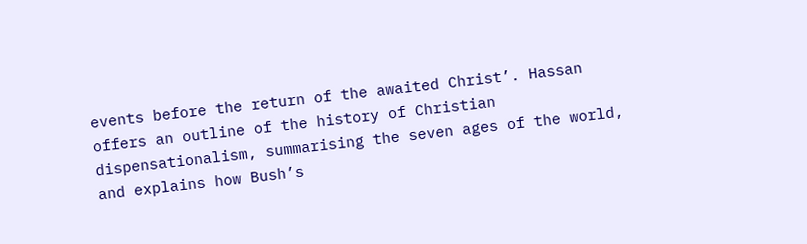events before the return of the awaited Christ’. Hassan offers an outline of the history of Christian dispensationalism, summarising the seven ages of the world, and explains how Bush’s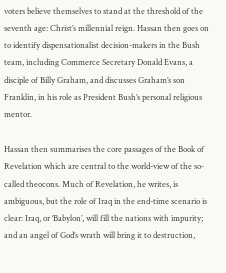voters believe themselves to stand at the threshold of the seventh age: Christ’s millennial reign. Hassan then goes on to identify dispensationalist decision-makers in the Bush team, including Commerce Secretary Donald Evans, a disciple of Billy Graham, and discusses Graham’s son Franklin, in his role as President Bush’s personal religious mentor.

Hassan then summarises the core passages of the Book of Revelation which are central to the world-view of the so-called theocons. Much of Revelation, he writes, is ambiguous, but the role of Iraq in the end-time scenario is clear: Iraq, or ‘Babylon’, will fill the nations with impurity; and an angel of God’s wrath will bring it to destruction,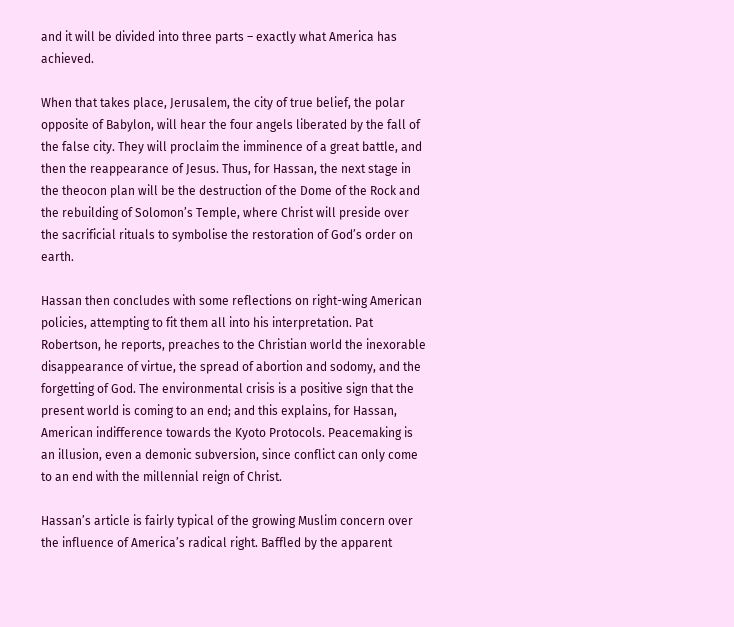and it will be divided into three parts – exactly what America has achieved.

When that takes place, Jerusalem, the city of true belief, the polar opposite of Babylon, will hear the four angels liberated by the fall of the false city. They will proclaim the imminence of a great battle, and then the reappearance of Jesus. Thus, for Hassan, the next stage in the theocon plan will be the destruction of the Dome of the Rock and the rebuilding of Solomon’s Temple, where Christ will preside over the sacrificial rituals to symbolise the restoration of God’s order on earth.

Hassan then concludes with some reflections on right-wing American policies, attempting to fit them all into his interpretation. Pat Robertson, he reports, preaches to the Christian world the inexorable disappearance of virtue, the spread of abortion and sodomy, and the forgetting of God. The environmental crisis is a positive sign that the present world is coming to an end; and this explains, for Hassan, American indifference towards the Kyoto Protocols. Peacemaking is an illusion, even a demonic subversion, since conflict can only come to an end with the millennial reign of Christ.

Hassan’s article is fairly typical of the growing Muslim concern over the influence of America’s radical right. Baffled by the apparent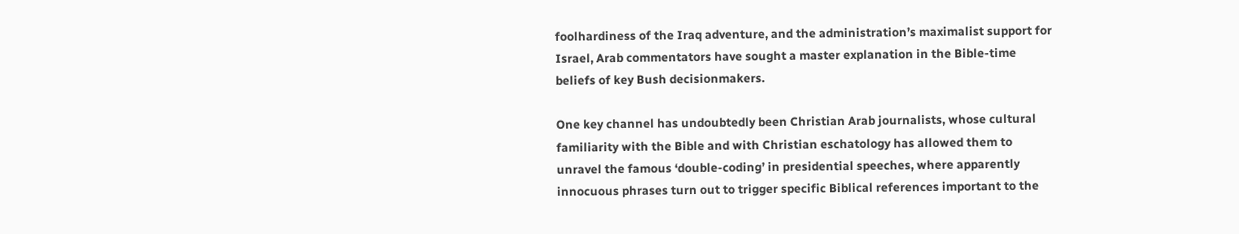foolhardiness of the Iraq adventure, and the administration’s maximalist support for Israel, Arab commentators have sought a master explanation in the Bible-time beliefs of key Bush decisionmakers.

One key channel has undoubtedly been Christian Arab journalists, whose cultural familiarity with the Bible and with Christian eschatology has allowed them to unravel the famous ‘double-coding’ in presidential speeches, where apparently innocuous phrases turn out to trigger specific Biblical references important to the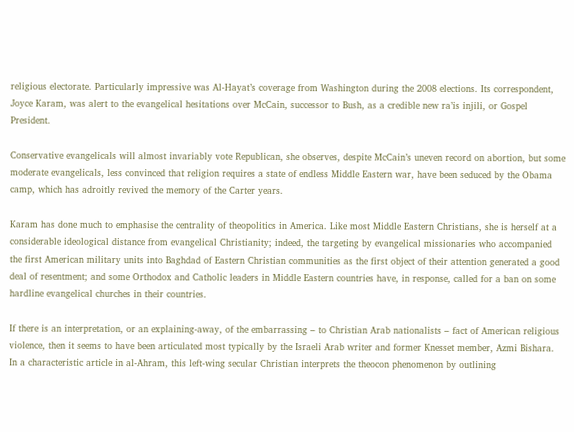religious electorate. Particularly impressive was Al-Hayat’s coverage from Washington during the 2008 elections. Its correspondent, Joyce Karam, was alert to the evangelical hesitations over McCain, successor to Bush, as a credible new ra’is injili, or Gospel President.

Conservative evangelicals will almost invariably vote Republican, she observes, despite McCain’s uneven record on abortion, but some moderate evangelicals, less convinced that religion requires a state of endless Middle Eastern war, have been seduced by the Obama camp, which has adroitly revived the memory of the Carter years.

Karam has done much to emphasise the centrality of theopolitics in America. Like most Middle Eastern Christians, she is herself at a considerable ideological distance from evangelical Christianity; indeed, the targeting by evangelical missionaries who accompanied the first American military units into Baghdad of Eastern Christian communities as the first object of their attention generated a good deal of resentment; and some Orthodox and Catholic leaders in Middle Eastern countries have, in response, called for a ban on some hardline evangelical churches in their countries.

If there is an interpretation, or an explaining-away, of the embarrassing – to Christian Arab nationalists – fact of American religious violence, then it seems to have been articulated most typically by the Israeli Arab writer and former Knesset member, Azmi Bishara. In a characteristic article in al-Ahram, this left-wing secular Christian interprets the theocon phenomenon by outlining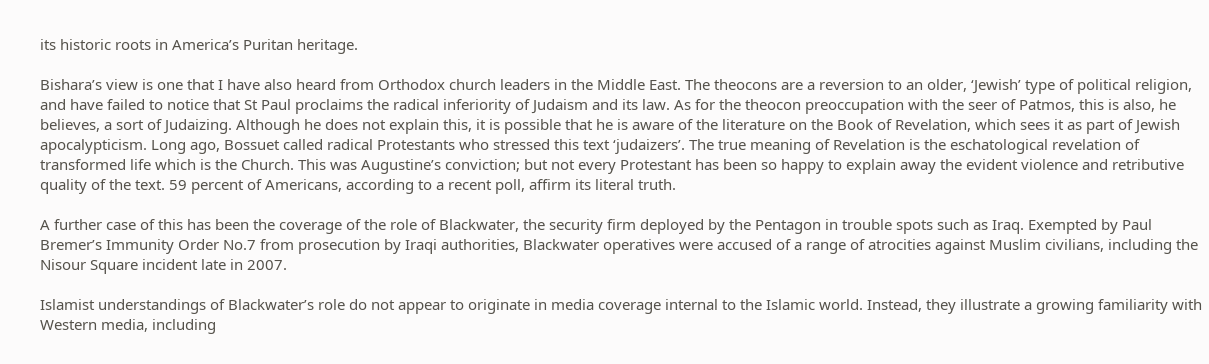its historic roots in America’s Puritan heritage.

Bishara’s view is one that I have also heard from Orthodox church leaders in the Middle East. The theocons are a reversion to an older, ‘Jewish’ type of political religion, and have failed to notice that St Paul proclaims the radical inferiority of Judaism and its law. As for the theocon preoccupation with the seer of Patmos, this is also, he believes, a sort of Judaizing. Although he does not explain this, it is possible that he is aware of the literature on the Book of Revelation, which sees it as part of Jewish apocalypticism. Long ago, Bossuet called radical Protestants who stressed this text ‘judaizers’. The true meaning of Revelation is the eschatological revelation of transformed life which is the Church. This was Augustine’s conviction; but not every Protestant has been so happy to explain away the evident violence and retributive quality of the text. 59 percent of Americans, according to a recent poll, affirm its literal truth.

A further case of this has been the coverage of the role of Blackwater, the security firm deployed by the Pentagon in trouble spots such as Iraq. Exempted by Paul Bremer’s Immunity Order No.7 from prosecution by Iraqi authorities, Blackwater operatives were accused of a range of atrocities against Muslim civilians, including the Nisour Square incident late in 2007.

Islamist understandings of Blackwater’s role do not appear to originate in media coverage internal to the Islamic world. Instead, they illustrate a growing familiarity with Western media, including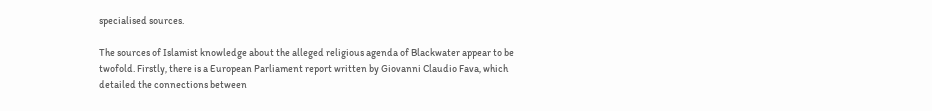specialised sources.

The sources of Islamist knowledge about the alleged religious agenda of Blackwater appear to be twofold. Firstly, there is a European Parliament report written by Giovanni Claudio Fava, which detailed the connections between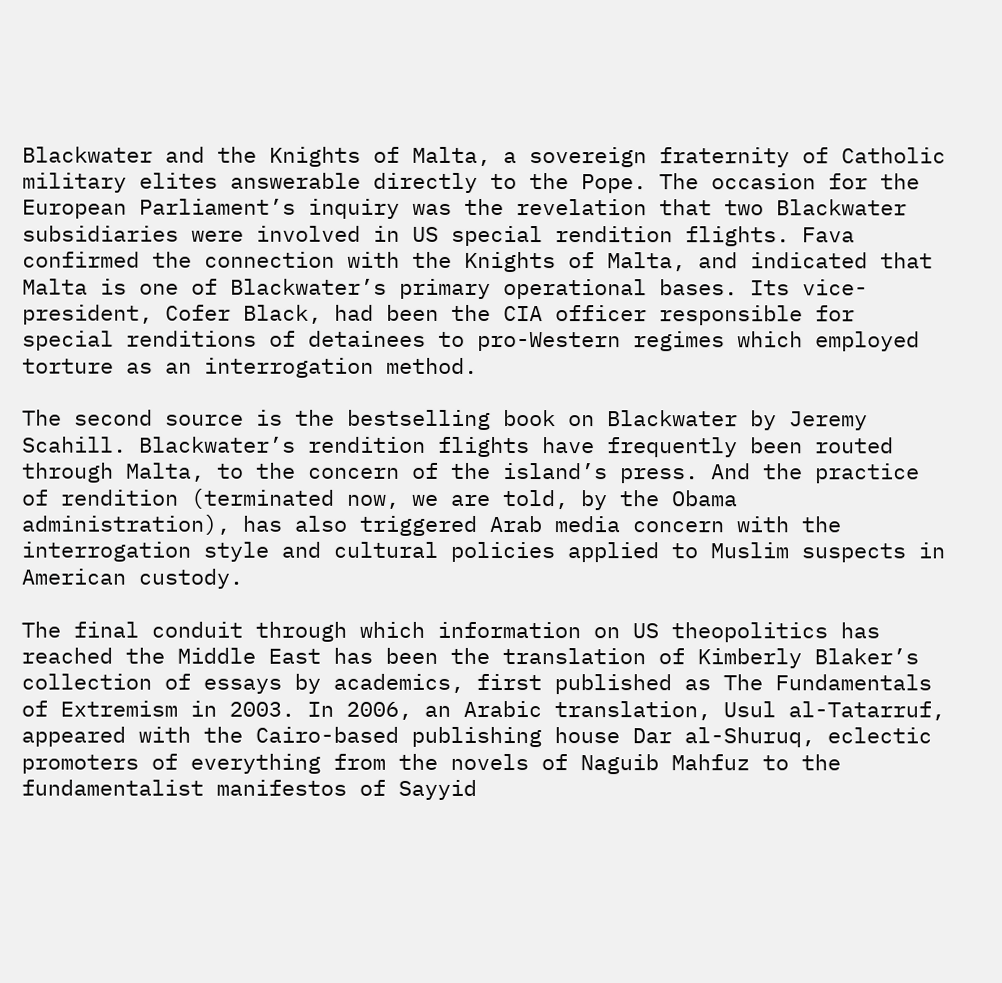Blackwater and the Knights of Malta, a sovereign fraternity of Catholic military elites answerable directly to the Pope. The occasion for the European Parliament’s inquiry was the revelation that two Blackwater subsidiaries were involved in US special rendition flights. Fava confirmed the connection with the Knights of Malta, and indicated that Malta is one of Blackwater’s primary operational bases. Its vice-president, Cofer Black, had been the CIA officer responsible for special renditions of detainees to pro-Western regimes which employed torture as an interrogation method.

The second source is the bestselling book on Blackwater by Jeremy Scahill. Blackwater’s rendition flights have frequently been routed through Malta, to the concern of the island’s press. And the practice of rendition (terminated now, we are told, by the Obama administration), has also triggered Arab media concern with the interrogation style and cultural policies applied to Muslim suspects in American custody.

The final conduit through which information on US theopolitics has reached the Middle East has been the translation of Kimberly Blaker’s collection of essays by academics, first published as The Fundamentals of Extremism in 2003. In 2006, an Arabic translation, Usul al-Tatarruf, appeared with the Cairo-based publishing house Dar al-Shuruq, eclectic promoters of everything from the novels of Naguib Mahfuz to the fundamentalist manifestos of Sayyid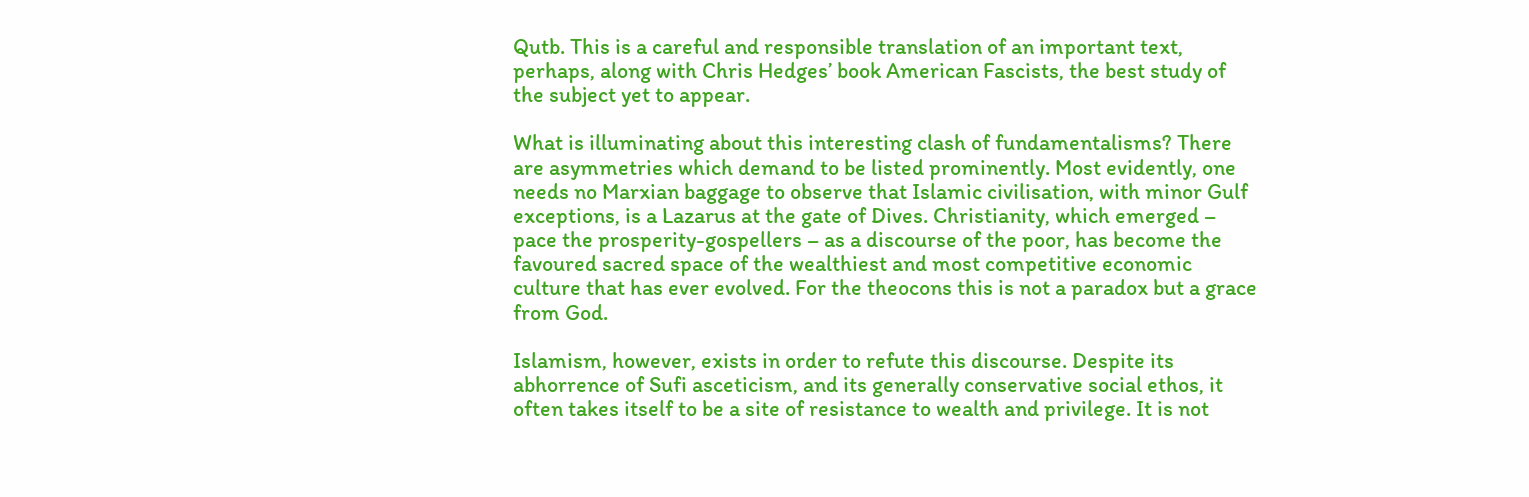Qutb. This is a careful and responsible translation of an important text, perhaps, along with Chris Hedges’ book American Fascists, the best study of the subject yet to appear.

What is illuminating about this interesting clash of fundamentalisms? There are asymmetries which demand to be listed prominently. Most evidently, one needs no Marxian baggage to observe that Islamic civilisation, with minor Gulf exceptions, is a Lazarus at the gate of Dives. Christianity, which emerged – pace the prosperity-gospellers – as a discourse of the poor, has become the favoured sacred space of the wealthiest and most competitive economic culture that has ever evolved. For the theocons this is not a paradox but a grace from God.

Islamism, however, exists in order to refute this discourse. Despite its abhorrence of Sufi asceticism, and its generally conservative social ethos, it often takes itself to be a site of resistance to wealth and privilege. It is not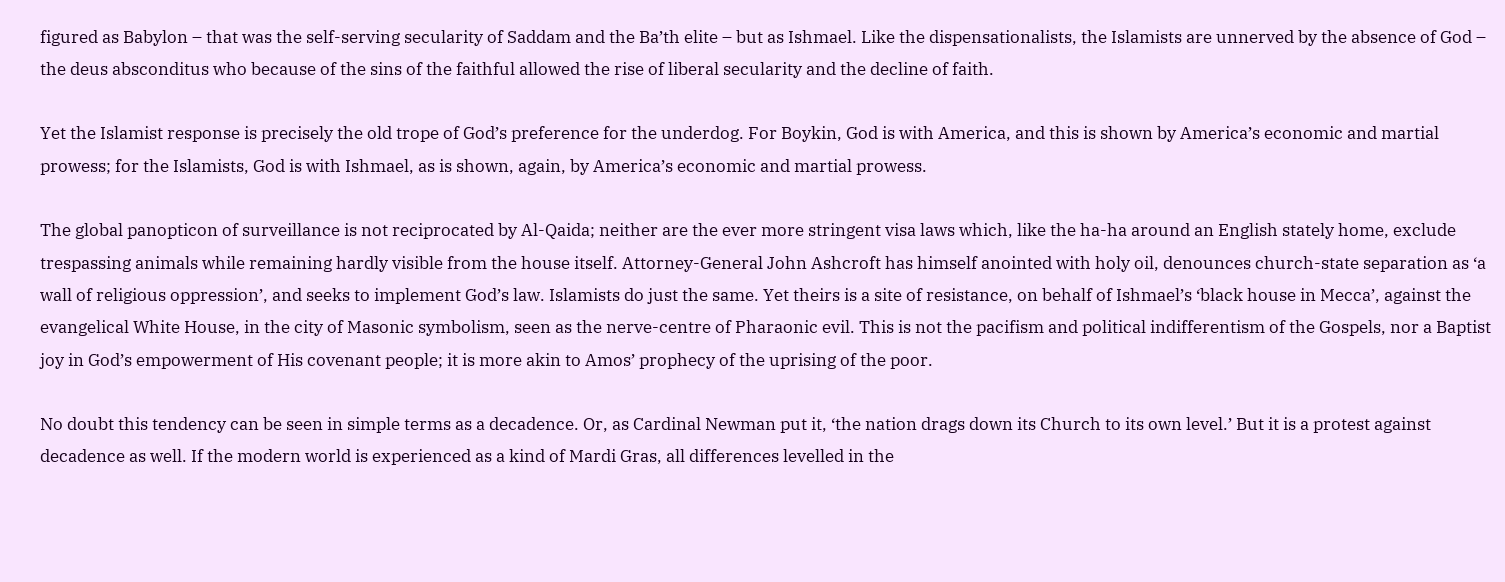figured as Babylon – that was the self-serving secularity of Saddam and the Ba’th elite – but as Ishmael. Like the dispensationalists, the Islamists are unnerved by the absence of God – the deus absconditus who because of the sins of the faithful allowed the rise of liberal secularity and the decline of faith.

Yet the Islamist response is precisely the old trope of God’s preference for the underdog. For Boykin, God is with America, and this is shown by America’s economic and martial prowess; for the Islamists, God is with Ishmael, as is shown, again, by America’s economic and martial prowess.

The global panopticon of surveillance is not reciprocated by Al-Qaida; neither are the ever more stringent visa laws which, like the ha-ha around an English stately home, exclude trespassing animals while remaining hardly visible from the house itself. Attorney-General John Ashcroft has himself anointed with holy oil, denounces church-state separation as ‘a wall of religious oppression’, and seeks to implement God’s law. Islamists do just the same. Yet theirs is a site of resistance, on behalf of Ishmael’s ‘black house in Mecca’, against the evangelical White House, in the city of Masonic symbolism, seen as the nerve-centre of Pharaonic evil. This is not the pacifism and political indifferentism of the Gospels, nor a Baptist joy in God’s empowerment of His covenant people; it is more akin to Amos’ prophecy of the uprising of the poor.

No doubt this tendency can be seen in simple terms as a decadence. Or, as Cardinal Newman put it, ‘the nation drags down its Church to its own level.’ But it is a protest against decadence as well. If the modern world is experienced as a kind of Mardi Gras, all differences levelled in the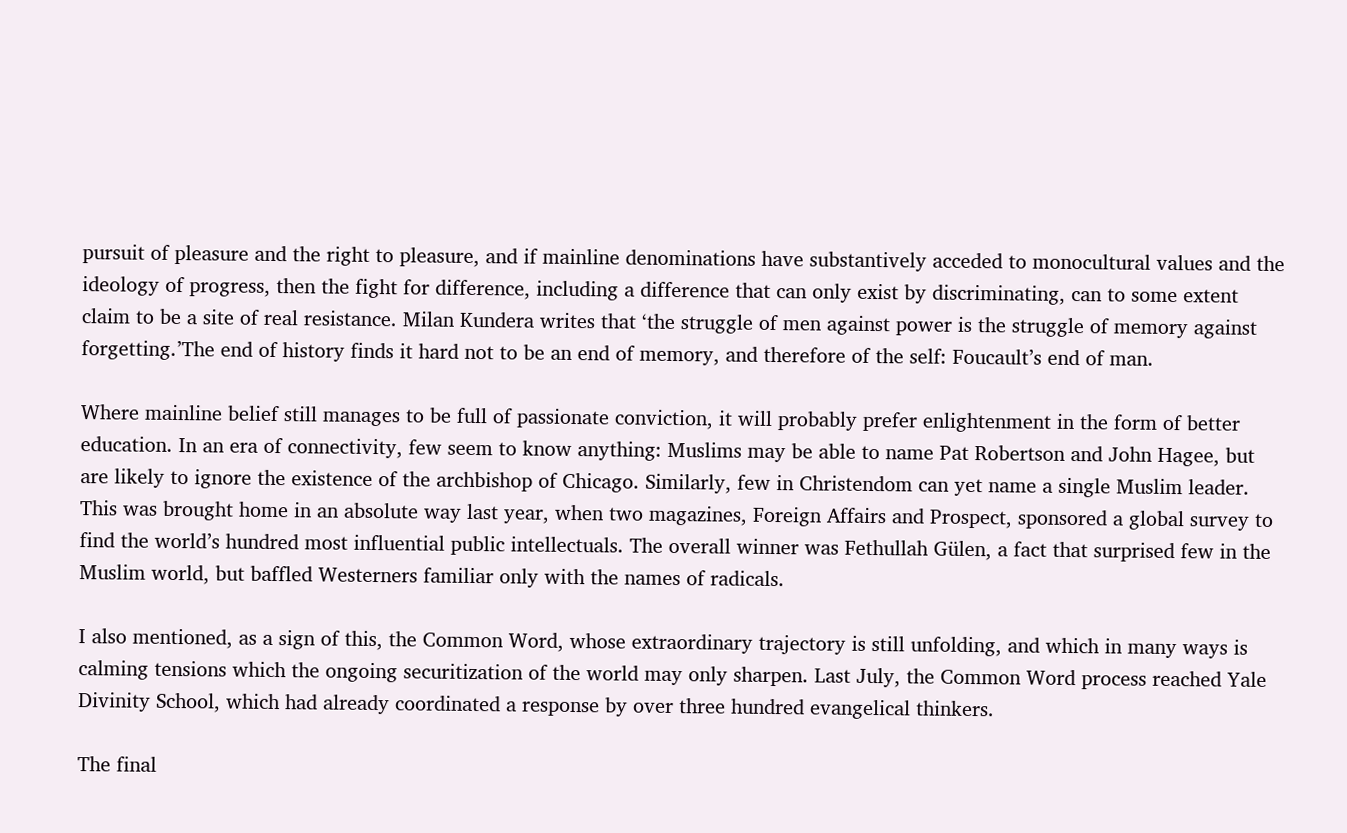pursuit of pleasure and the right to pleasure, and if mainline denominations have substantively acceded to monocultural values and the ideology of progress, then the fight for difference, including a difference that can only exist by discriminating, can to some extent claim to be a site of real resistance. Milan Kundera writes that ‘the struggle of men against power is the struggle of memory against forgetting.’The end of history finds it hard not to be an end of memory, and therefore of the self: Foucault’s end of man.

Where mainline belief still manages to be full of passionate conviction, it will probably prefer enlightenment in the form of better education. In an era of connectivity, few seem to know anything: Muslims may be able to name Pat Robertson and John Hagee, but are likely to ignore the existence of the archbishop of Chicago. Similarly, few in Christendom can yet name a single Muslim leader. This was brought home in an absolute way last year, when two magazines, Foreign Affairs and Prospect, sponsored a global survey to find the world’s hundred most influential public intellectuals. The overall winner was Fethullah Gülen, a fact that surprised few in the Muslim world, but baffled Westerners familiar only with the names of radicals.

I also mentioned, as a sign of this, the Common Word, whose extraordinary trajectory is still unfolding, and which in many ways is calming tensions which the ongoing securitization of the world may only sharpen. Last July, the Common Word process reached Yale Divinity School, which had already coordinated a response by over three hundred evangelical thinkers.

The final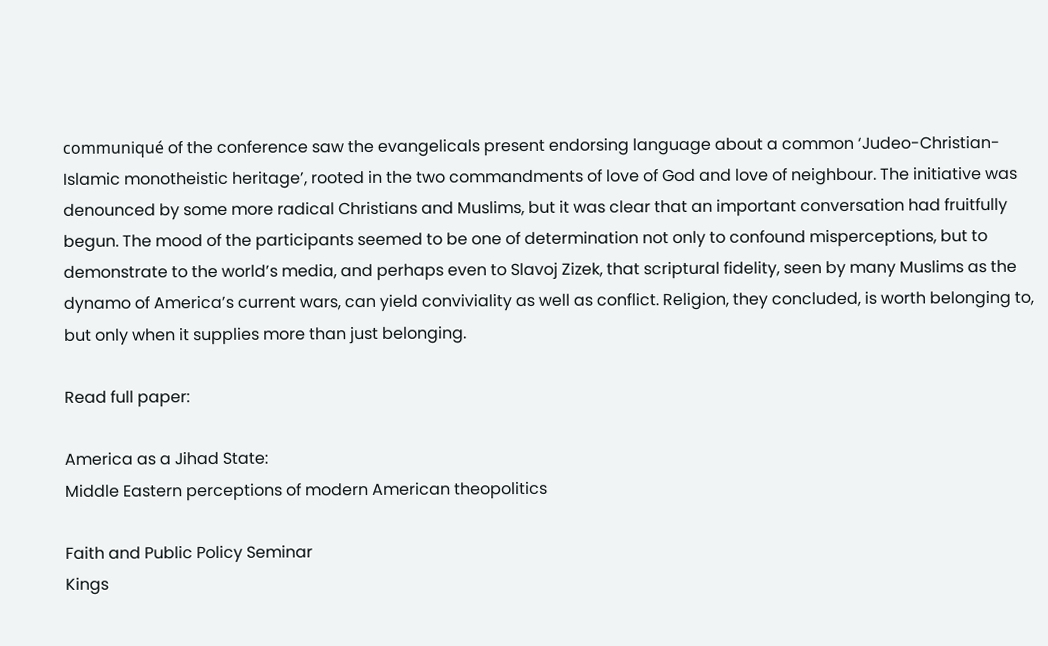communiqué of the conference saw the evangelicals present endorsing language about a common ‘Judeo-Christian-Islamic monotheistic heritage’, rooted in the two commandments of love of God and love of neighbour. The initiative was denounced by some more radical Christians and Muslims, but it was clear that an important conversation had fruitfully begun. The mood of the participants seemed to be one of determination not only to confound misperceptions, but to demonstrate to the world’s media, and perhaps even to Slavoj Zizek, that scriptural fidelity, seen by many Muslims as the dynamo of America’s current wars, can yield conviviality as well as conflict. Religion, they concluded, is worth belonging to, but only when it supplies more than just belonging.

Read full paper:

America as a Jihad State:
Middle Eastern perceptions of modern American theopolitics

Faith and Public Policy Seminar
Kings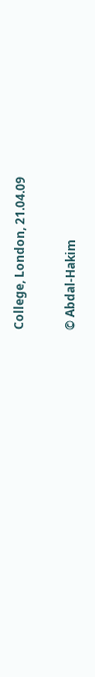College, London, 21.04.09

© Abdal-Hakim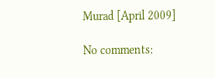Murad [April 2009]

No comments: